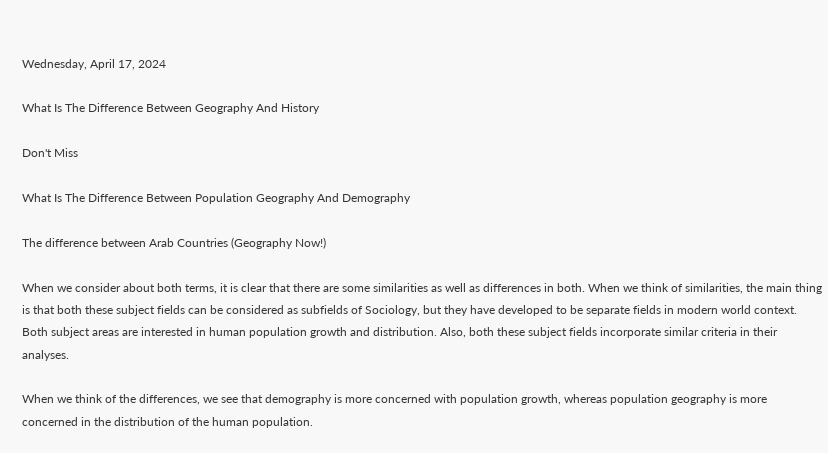Wednesday, April 17, 2024

What Is The Difference Between Geography And History

Don't Miss

What Is The Difference Between Population Geography And Demography

The difference between Arab Countries (Geography Now!)

When we consider about both terms, it is clear that there are some similarities as well as differences in both. When we think of similarities, the main thing is that both these subject fields can be considered as subfields of Sociology, but they have developed to be separate fields in modern world context. Both subject areas are interested in human population growth and distribution. Also, both these subject fields incorporate similar criteria in their analyses.

When we think of the differences, we see that demography is more concerned with population growth, whereas population geography is more concerned in the distribution of the human population.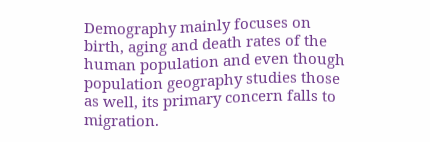Demography mainly focuses on birth, aging and death rates of the human population and even though population geography studies those as well, its primary concern falls to migration.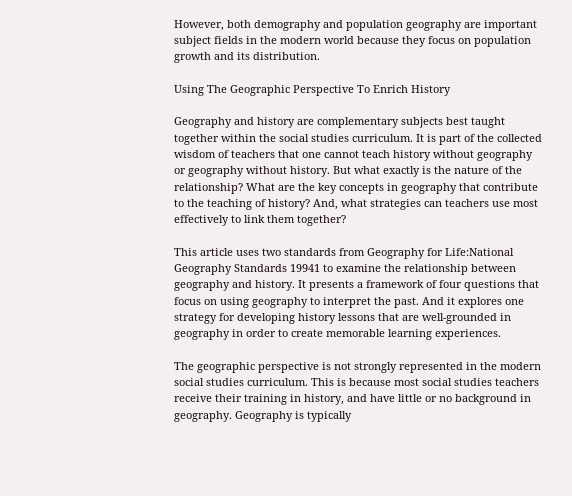However, both demography and population geography are important subject fields in the modern world because they focus on population growth and its distribution.

Using The Geographic Perspective To Enrich History

Geography and history are complementary subjects best taught together within the social studies curriculum. It is part of the collected wisdom of teachers that one cannot teach history without geography or geography without history. But what exactly is the nature of the relationship? What are the key concepts in geography that contribute to the teaching of history? And, what strategies can teachers use most effectively to link them together?

This article uses two standards from Geography for Life:National Geography Standards 19941 to examine the relationship between geography and history. It presents a framework of four questions that focus on using geography to interpret the past. And it explores one strategy for developing history lessons that are well-grounded in geography in order to create memorable learning experiences.

The geographic perspective is not strongly represented in the modern social studies curriculum. This is because most social studies teachers receive their training in history, and have little or no background in geography. Geography is typically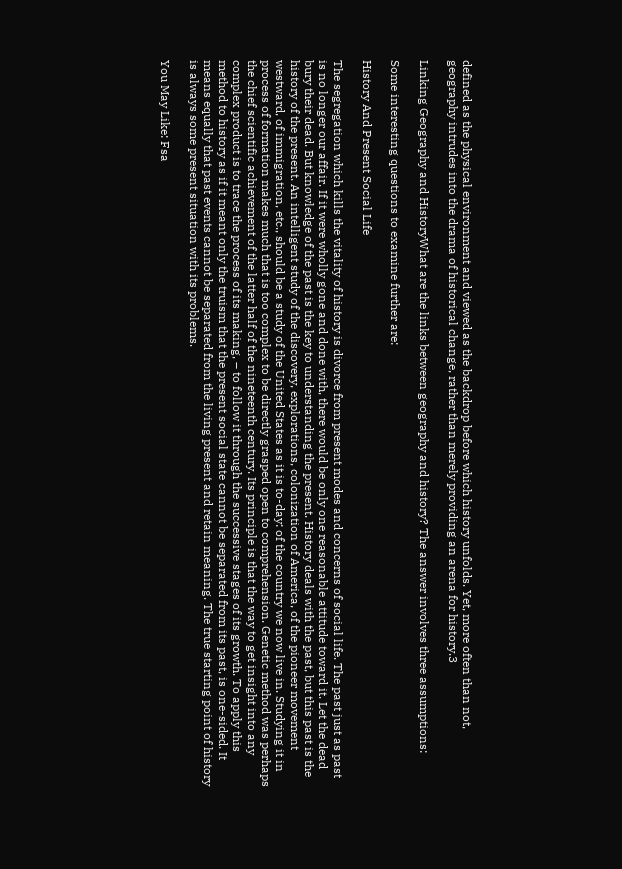defined as the physical environment and viewed as the backdrop before which history unfolds. Yet, more often than not, geography intrudes into the drama of historical change, rather than merely providing an arena for history.3

Linking Geography and HistoryWhat are the links between geography and history? The answer involves three assumptions:

Some interesting questions to examine further are:

History And Present Social Life

The segregation which kills the vitality of history is divorce from present modes and concerns of social life. The past just as past is no longer our affair. If it were wholly gone and done with, there would be only one reasonable attitude toward it. Let the dead bury their dead. But knowledge of the past is the key to understanding the present. History deals with the past, but this past is the history of the present. An intelligent study of the discovery, explorations, colonization of America, of the pioneer movement westward, of immigration, etc., should be a study of the United States as it is to-day: of the country we now live in. Studying it in process of formation makes much that is too complex to be directly grasped open to comprehension. Genetic method was perhaps the chief scientific achievement of the latter half of the nineteenth century. Its principle is that the way to get insight into any complex product is to trace the process of its making, – to follow it through the successive stages of its growth. To apply this method to history as if it meant only the truism that the present social state cannot be separated from its past, is one-sided. It means equally that past events cannot be separated from the living present and retain meaning. The true starting point of history is always some present situation with its problems.

You May Like: Fsa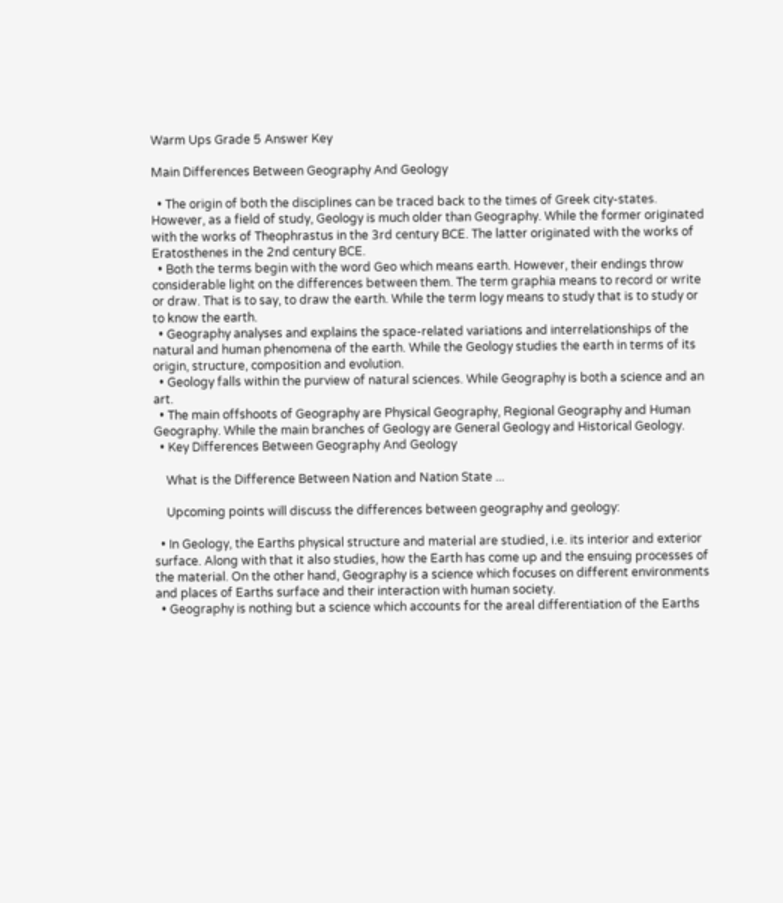Warm Ups Grade 5 Answer Key

Main Differences Between Geography And Geology

  • The origin of both the disciplines can be traced back to the times of Greek city-states. However, as a field of study, Geology is much older than Geography. While the former originated with the works of Theophrastus in the 3rd century BCE. The latter originated with the works of Eratosthenes in the 2nd century BCE.
  • Both the terms begin with the word Geo which means earth. However, their endings throw considerable light on the differences between them. The term graphia means to record or write or draw. That is to say, to draw the earth. While the term logy means to study that is to study or to know the earth.
  • Geography analyses and explains the space-related variations and interrelationships of the natural and human phenomena of the earth. While the Geology studies the earth in terms of its origin, structure, composition and evolution.
  • Geology falls within the purview of natural sciences. While Geography is both a science and an art.
  • The main offshoots of Geography are Physical Geography, Regional Geography and Human Geography. While the main branches of Geology are General Geology and Historical Geology.
  • Key Differences Between Geography And Geology

    What is the Difference Between Nation and Nation State ...

    Upcoming points will discuss the differences between geography and geology:

  • In Geology, the Earths physical structure and material are studied, i.e. its interior and exterior surface. Along with that it also studies, how the Earth has come up and the ensuing processes of the material. On the other hand, Geography is a science which focuses on different environments and places of Earths surface and their interaction with human society.
  • Geography is nothing but a science which accounts for the areal differentiation of the Earths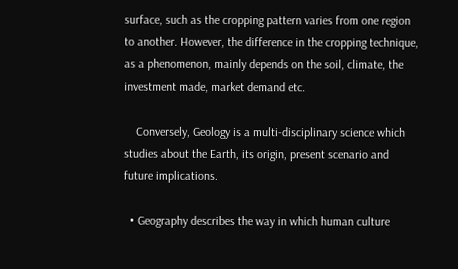surface, such as the cropping pattern varies from one region to another. However, the difference in the cropping technique, as a phenomenon, mainly depends on the soil, climate, the investment made, market demand etc.

    Conversely, Geology is a multi-disciplinary science which studies about the Earth, its origin, present scenario and future implications.

  • Geography describes the way in which human culture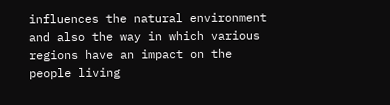influences the natural environment and also the way in which various regions have an impact on the people living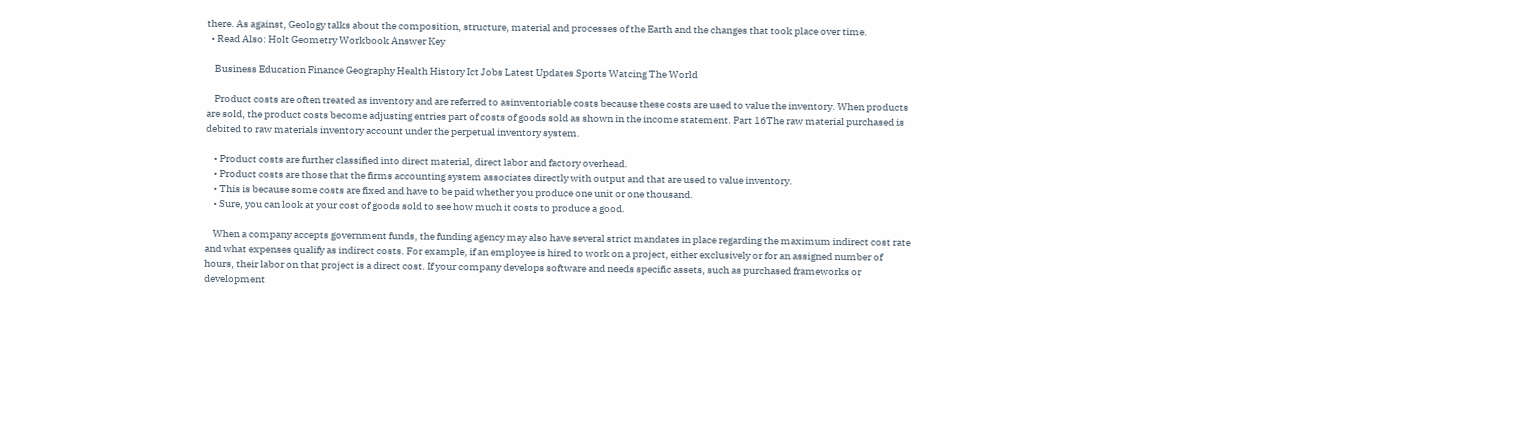there. As against, Geology talks about the composition, structure, material and processes of the Earth and the changes that took place over time.
  • Read Also: Holt Geometry Workbook Answer Key

    Business Education Finance Geography Health History Ict Jobs Latest Updates Sports Watcing The World

    Product costs are often treated as inventory and are referred to asinventoriable costs because these costs are used to value the inventory. When products are sold, the product costs become adjusting entries part of costs of goods sold as shown in the income statement. Part 16The raw material purchased is debited to raw materials inventory account under the perpetual inventory system.

    • Product costs are further classified into direct material, direct labor and factory overhead.
    • Product costs are those that the firms accounting system associates directly with output and that are used to value inventory.
    • This is because some costs are fixed and have to be paid whether you produce one unit or one thousand.
    • Sure, you can look at your cost of goods sold to see how much it costs to produce a good.

    When a company accepts government funds, the funding agency may also have several strict mandates in place regarding the maximum indirect cost rate and what expenses qualify as indirect costs. For example, if an employee is hired to work on a project, either exclusively or for an assigned number of hours, their labor on that project is a direct cost. If your company develops software and needs specific assets, such as purchased frameworks or development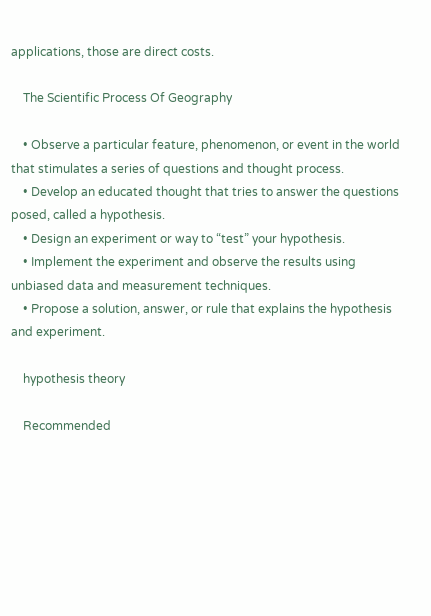applications, those are direct costs.

    The Scientific Process Of Geography

    • Observe a particular feature, phenomenon, or event in the world that stimulates a series of questions and thought process.
    • Develop an educated thought that tries to answer the questions posed, called a hypothesis.
    • Design an experiment or way to “test” your hypothesis.
    • Implement the experiment and observe the results using unbiased data and measurement techniques.
    • Propose a solution, answer, or rule that explains the hypothesis and experiment.

    hypothesis theory

    Recommended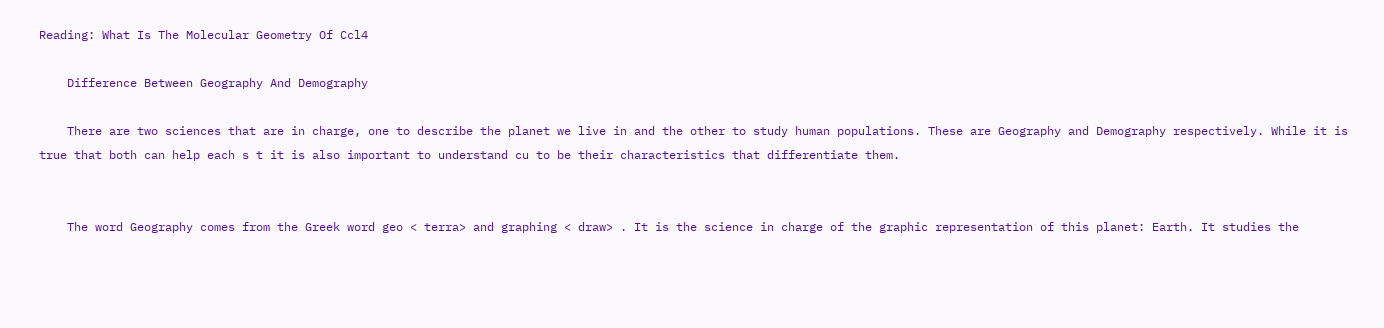Reading: What Is The Molecular Geometry Of Ccl4

    Difference Between Geography And Demography

    There are two sciences that are in charge, one to describe the planet we live in and the other to study human populations. These are Geography and Demography respectively. While it is true that both can help each s t it is also important to understand cu to be their characteristics that differentiate them.


    The word Geography comes from the Greek word geo < terra> and graphing < draw> . It is the science in charge of the graphic representation of this planet: Earth. It studies the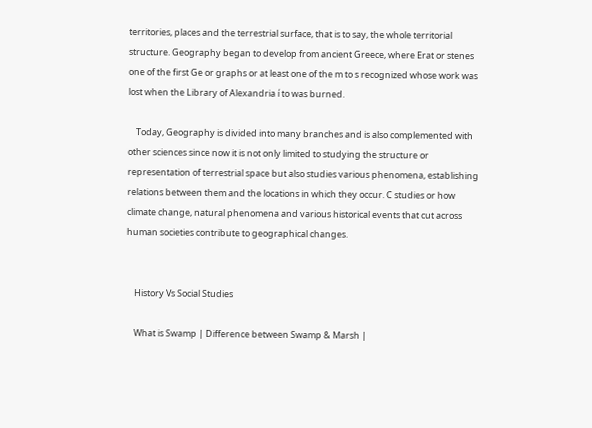territories, places and the terrestrial surface, that is to say, the whole territorial structure. Geography began to develop from ancient Greece, where Erat or stenes one of the first Ge or graphs or at least one of the m to s recognized whose work was lost when the Library of Alexandria í to was burned.

    Today, Geography is divided into many branches and is also complemented with other sciences since now it is not only limited to studying the structure or representation of terrestrial space but also studies various phenomena, establishing relations between them and the locations in which they occur. C studies or how climate change, natural phenomena and various historical events that cut across human societies contribute to geographical changes.


    History Vs Social Studies

    What is Swamp | Difference between Swamp & Marsh |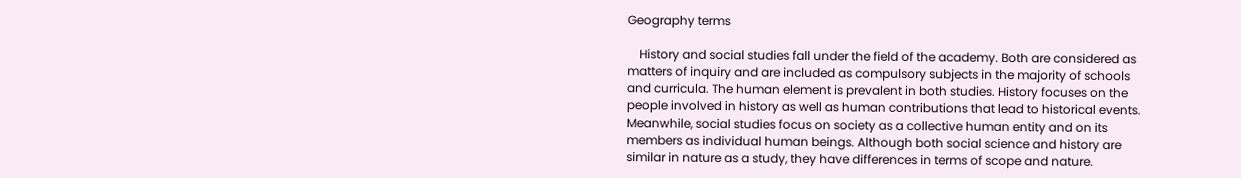Geography terms

    History and social studies fall under the field of the academy. Both are considered as matters of inquiry and are included as compulsory subjects in the majority of schools and curricula. The human element is prevalent in both studies. History focuses on the people involved in history as well as human contributions that lead to historical events. Meanwhile, social studies focus on society as a collective human entity and on its members as individual human beings. Although both social science and history are similar in nature as a study, they have differences in terms of scope and nature.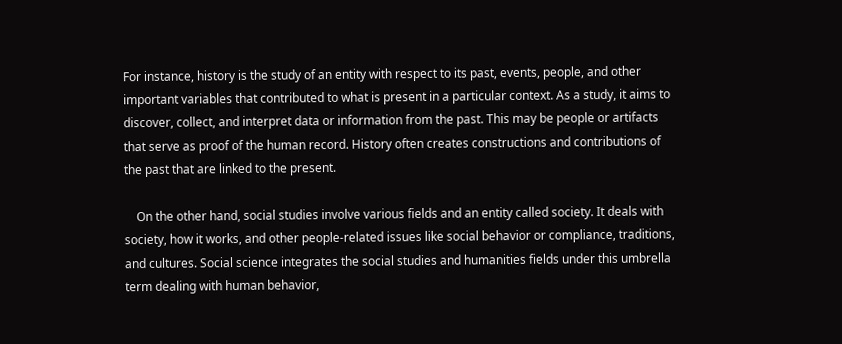For instance, history is the study of an entity with respect to its past, events, people, and other important variables that contributed to what is present in a particular context. As a study, it aims to discover, collect, and interpret data or information from the past. This may be people or artifacts that serve as proof of the human record. History often creates constructions and contributions of the past that are linked to the present.

    On the other hand, social studies involve various fields and an entity called society. It deals with society, how it works, and other people-related issues like social behavior or compliance, traditions, and cultures. Social science integrates the social studies and humanities fields under this umbrella term dealing with human behavior,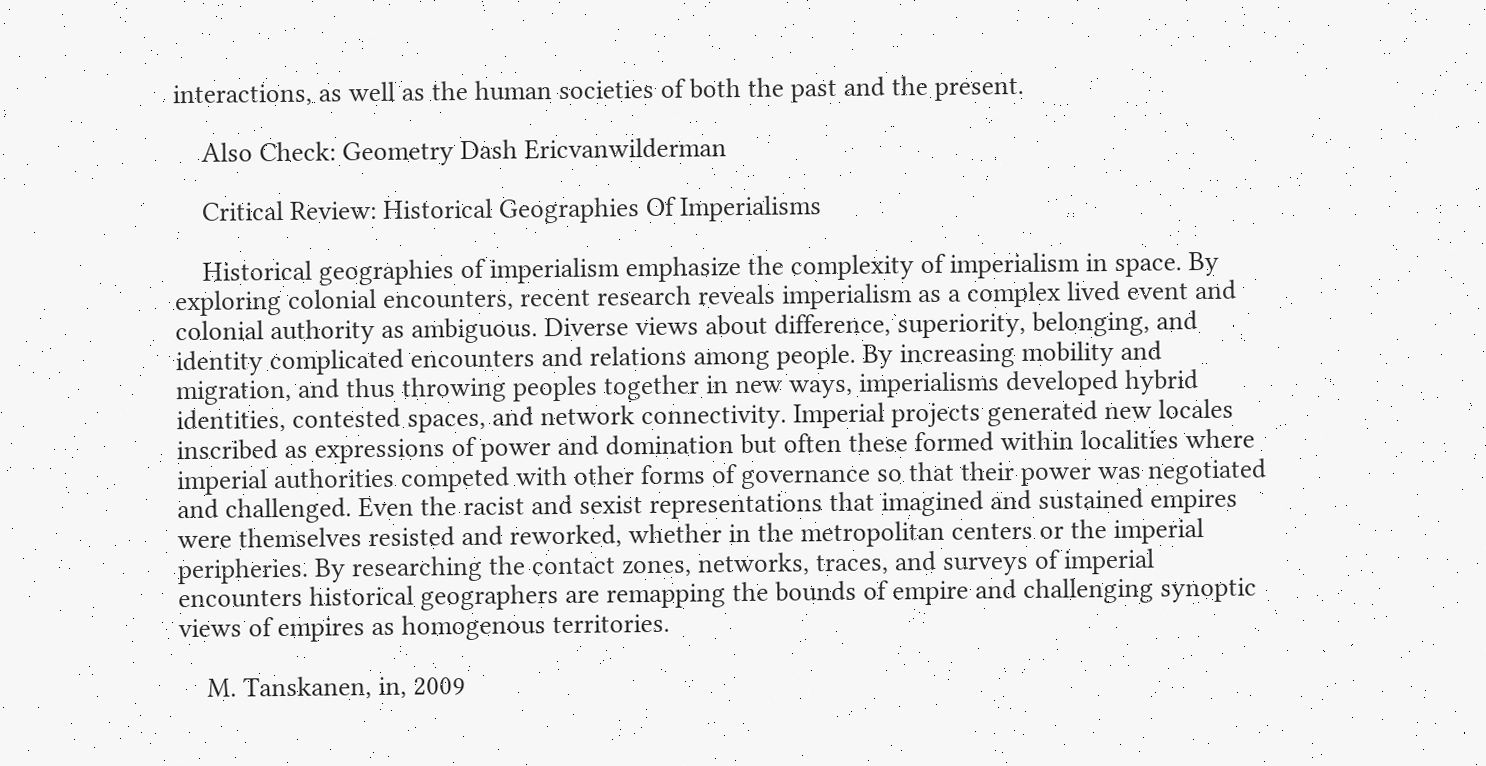interactions, as well as the human societies of both the past and the present.

    Also Check: Geometry Dash Ericvanwilderman

    Critical Review: Historical Geographies Of Imperialisms

    Historical geographies of imperialism emphasize the complexity of imperialism in space. By exploring colonial encounters, recent research reveals imperialism as a complex lived event and colonial authority as ambiguous. Diverse views about difference, superiority, belonging, and identity complicated encounters and relations among people. By increasing mobility and migration, and thus throwing peoples together in new ways, imperialisms developed hybrid identities, contested spaces, and network connectivity. Imperial projects generated new locales inscribed as expressions of power and domination but often these formed within localities where imperial authorities competed with other forms of governance so that their power was negotiated and challenged. Even the racist and sexist representations that imagined and sustained empires were themselves resisted and reworked, whether in the metropolitan centers or the imperial peripheries. By researching the contact zones, networks, traces, and surveys of imperial encounters historical geographers are remapping the bounds of empire and challenging synoptic views of empires as homogenous territories.

    M. Tanskanen, in, 2009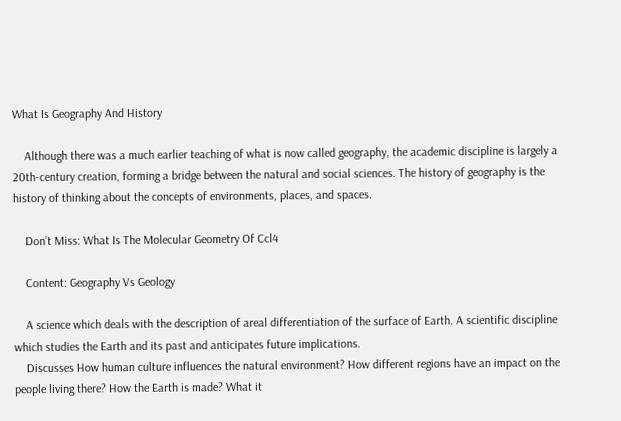What Is Geography And History

    Although there was a much earlier teaching of what is now called geography, the academic discipline is largely a 20th-century creation, forming a bridge between the natural and social sciences. The history of geography is the history of thinking about the concepts of environments, places, and spaces.

    Don’t Miss: What Is The Molecular Geometry Of Ccl4

    Content: Geography Vs Geology

    A science which deals with the description of areal differentiation of the surface of Earth. A scientific discipline which studies the Earth and its past and anticipates future implications.
    Discusses How human culture influences the natural environment? How different regions have an impact on the people living there? How the Earth is made? What it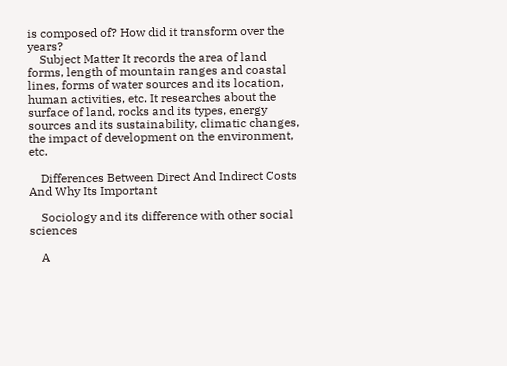is composed of? How did it transform over the years?
    Subject Matter It records the area of land forms, length of mountain ranges and coastal lines, forms of water sources and its location, human activities, etc. It researches about the surface of land, rocks and its types, energy sources and its sustainability, climatic changes, the impact of development on the environment, etc.

    Differences Between Direct And Indirect Costs And Why Its Important

    Sociology and its difference with other social sciences

    A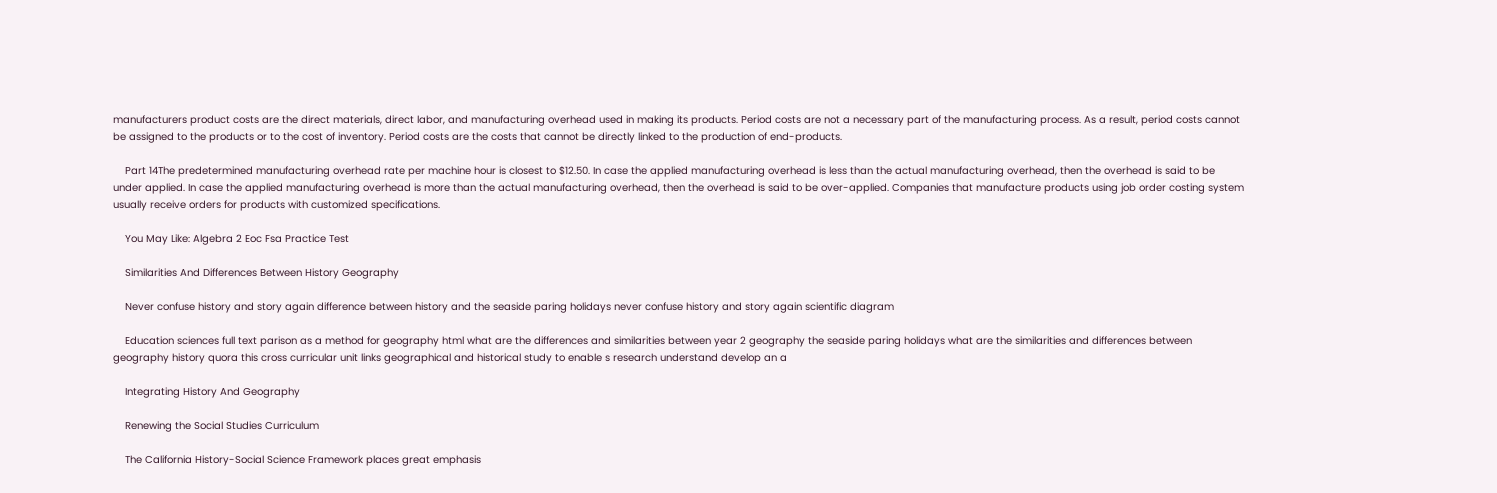manufacturers product costs are the direct materials, direct labor, and manufacturing overhead used in making its products. Period costs are not a necessary part of the manufacturing process. As a result, period costs cannot be assigned to the products or to the cost of inventory. Period costs are the costs that cannot be directly linked to the production of end-products.

    Part 14The predetermined manufacturing overhead rate per machine hour is closest to $12.50. In case the applied manufacturing overhead is less than the actual manufacturing overhead, then the overhead is said to be under applied. In case the applied manufacturing overhead is more than the actual manufacturing overhead, then the overhead is said to be over-applied. Companies that manufacture products using job order costing system usually receive orders for products with customized specifications.

    You May Like: Algebra 2 Eoc Fsa Practice Test

    Similarities And Differences Between History Geography

    Never confuse history and story again difference between history and the seaside paring holidays never confuse history and story again scientific diagram

    Education sciences full text parison as a method for geography html what are the differences and similarities between year 2 geography the seaside paring holidays what are the similarities and differences between geography history quora this cross curricular unit links geographical and historical study to enable s research understand develop an a

    Integrating History And Geography

    Renewing the Social Studies Curriculum

    The California History-Social Science Framework places great emphasis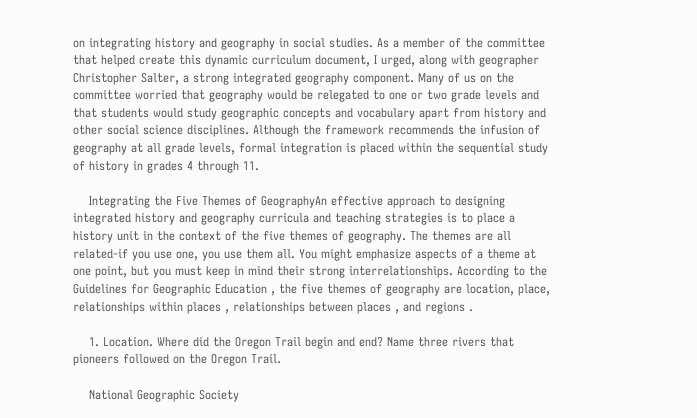on integrating history and geography in social studies. As a member of the committee that helped create this dynamic curriculum document, I urged, along with geographer Christopher Salter, a strong integrated geography component. Many of us on the committee worried that geography would be relegated to one or two grade levels and that students would study geographic concepts and vocabulary apart from history and other social science disciplines. Although the framework recommends the infusion of geography at all grade levels, formal integration is placed within the sequential study of history in grades 4 through 11.

    Integrating the Five Themes of GeographyAn effective approach to designing integrated history and geography curricula and teaching strategies is to place a history unit in the context of the five themes of geography. The themes are all related-if you use one, you use them all. You might emphasize aspects of a theme at one point, but you must keep in mind their strong interrelationships. According to the Guidelines for Geographic Education , the five themes of geography are location, place, relationships within places , relationships between places , and regions .

    1. Location. Where did the Oregon Trail begin and end? Name three rivers that pioneers followed on the Oregon Trail.

    National Geographic Society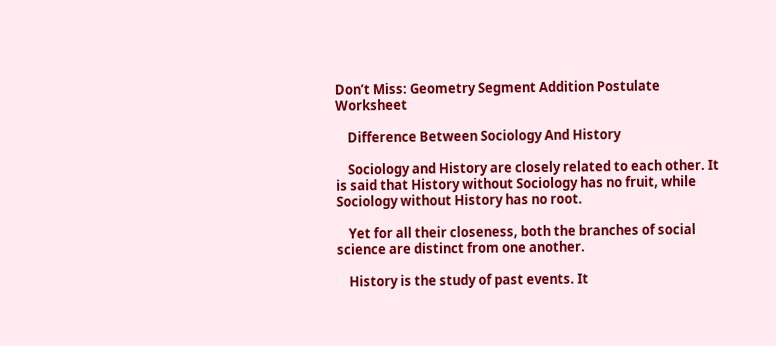Don’t Miss: Geometry Segment Addition Postulate Worksheet

    Difference Between Sociology And History

    Sociology and History are closely related to each other. It is said that History without Sociology has no fruit, while Sociology without History has no root.

    Yet for all their closeness, both the branches of social science are distinct from one another.

    History is the study of past events. It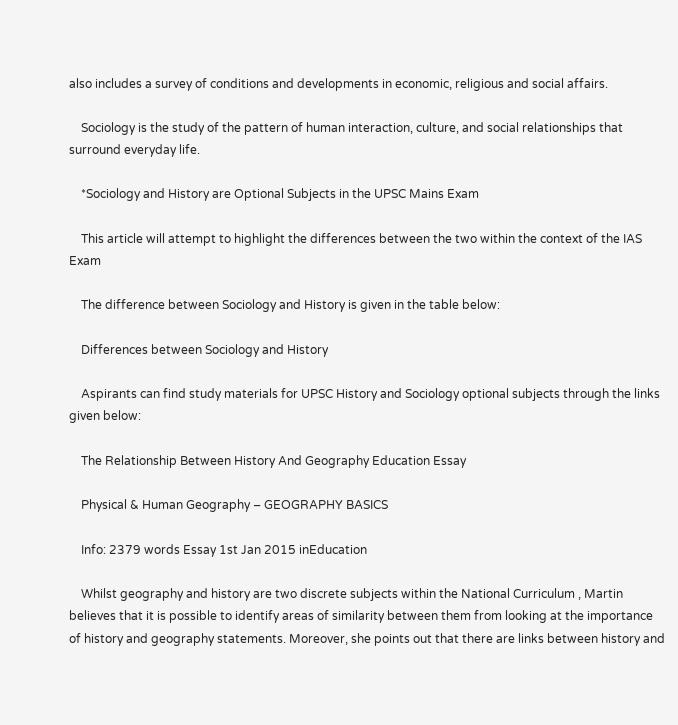also includes a survey of conditions and developments in economic, religious and social affairs.

    Sociology is the study of the pattern of human interaction, culture, and social relationships that surround everyday life.

    *Sociology and History are Optional Subjects in the UPSC Mains Exam

    This article will attempt to highlight the differences between the two within the context of the IAS Exam

    The difference between Sociology and History is given in the table below:

    Differences between Sociology and History

    Aspirants can find study materials for UPSC History and Sociology optional subjects through the links given below:

    The Relationship Between History And Geography Education Essay

    Physical & Human Geography – GEOGRAPHY BASICS

    Info: 2379 words Essay 1st Jan 2015 inEducation

    Whilst geography and history are two discrete subjects within the National Curriculum , Martin believes that it is possible to identify areas of similarity between them from looking at the importance of history and geography statements. Moreover, she points out that there are links between history and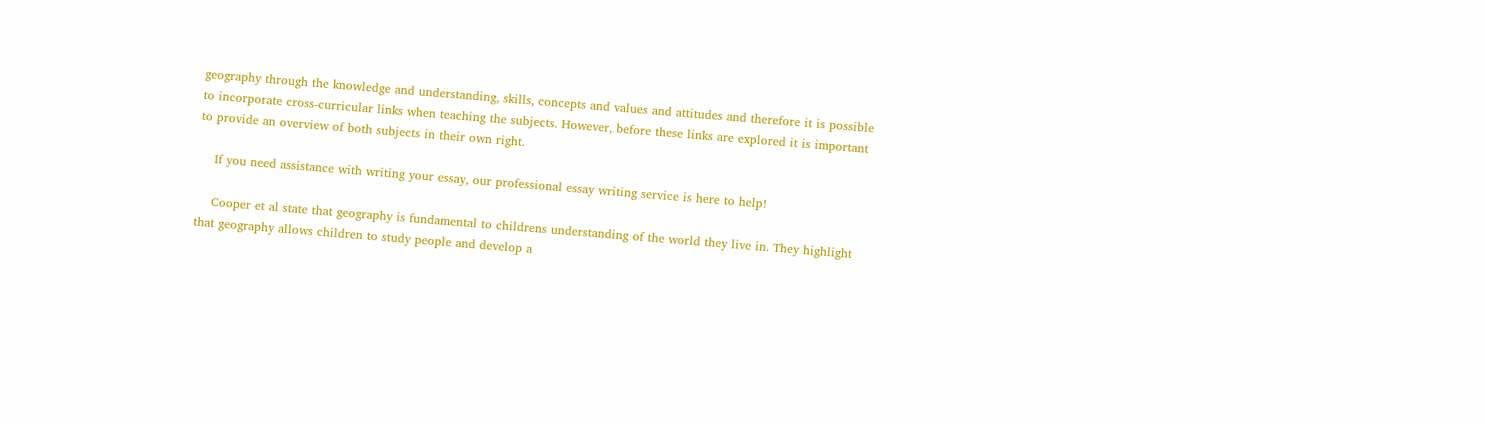geography through the knowledge and understanding, skills, concepts and values and attitudes and therefore it is possible to incorporate cross-curricular links when teaching the subjects. However, before these links are explored it is important to provide an overview of both subjects in their own right.

    If you need assistance with writing your essay, our professional essay writing service is here to help!

    Cooper et al state that geography is fundamental to childrens understanding of the world they live in. They highlight that geography allows children to study people and develop a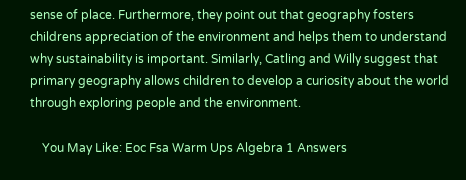sense of place. Furthermore, they point out that geography fosters childrens appreciation of the environment and helps them to understand why sustainability is important. Similarly, Catling and Willy suggest that primary geography allows children to develop a curiosity about the world through exploring people and the environment.

    You May Like: Eoc Fsa Warm Ups Algebra 1 Answers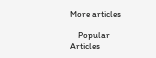More articles

    Popular Articles